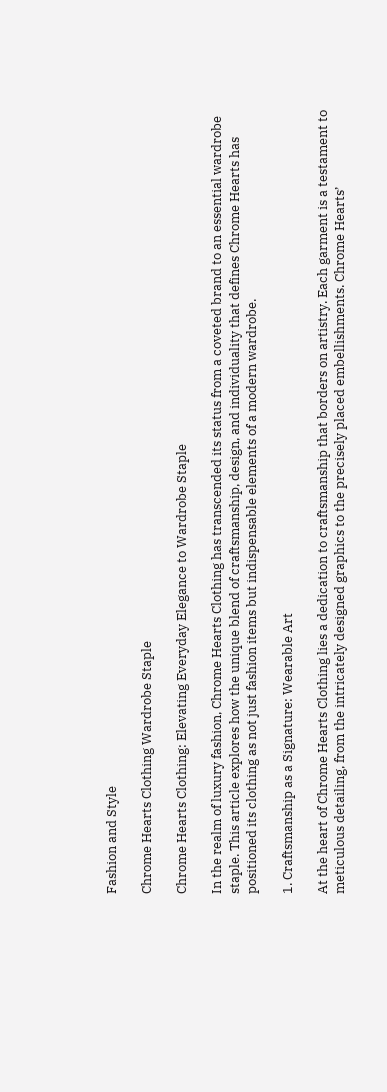Fashion and Style

Chrome Hearts Clothing Wardrobe Staple

Chrome Hearts Clothing: Elevating Everyday Elegance to Wardrobe Staple

In the realm of luxury fashion, Chrome Hearts Clothing has transcended its status from a coveted brand to an essential wardrobe staple. This article explores how the unique blend of craftsmanship, design, and individuality that defines Chrome Hearts has positioned its clothing as not just fashion items but indispensable elements of a modern wardrobe.

1. Craftsmanship as a Signature: Wearable Art

At the heart of Chrome Hearts Clothing lies a dedication to craftsmanship that borders on artistry. Each garment is a testament to meticulous detailing, from the intricately designed graphics to the precisely placed embellishments. Chrome Hearts’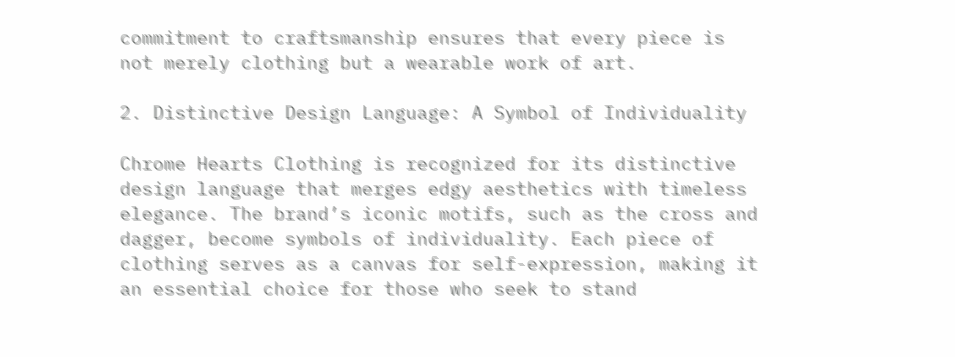commitment to craftsmanship ensures that every piece is not merely clothing but a wearable work of art.

2. Distinctive Design Language: A Symbol of Individuality

Chrome Hearts Clothing is recognized for its distinctive design language that merges edgy aesthetics with timeless elegance. The brand’s iconic motifs, such as the cross and dagger, become symbols of individuality. Each piece of clothing serves as a canvas for self-expression, making it an essential choice for those who seek to stand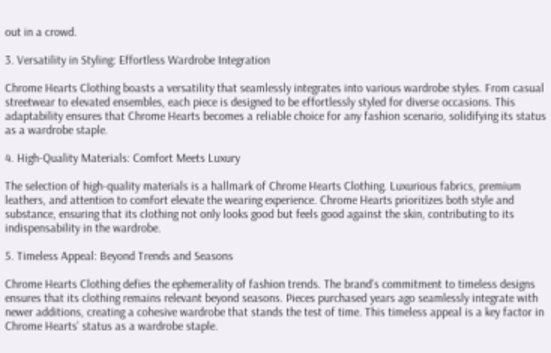out in a crowd.

3. Versatility in Styling: Effortless Wardrobe Integration

Chrome Hearts Clothing boasts a versatility that seamlessly integrates into various wardrobe styles. From casual streetwear to elevated ensembles, each piece is designed to be effortlessly styled for diverse occasions. This adaptability ensures that Chrome Hearts becomes a reliable choice for any fashion scenario, solidifying its status as a wardrobe staple.

4. High-Quality Materials: Comfort Meets Luxury

The selection of high-quality materials is a hallmark of Chrome Hearts Clothing. Luxurious fabrics, premium leathers, and attention to comfort elevate the wearing experience. Chrome Hearts prioritizes both style and substance, ensuring that its clothing not only looks good but feels good against the skin, contributing to its indispensability in the wardrobe.

5. Timeless Appeal: Beyond Trends and Seasons

Chrome Hearts Clothing defies the ephemerality of fashion trends. The brand’s commitment to timeless designs ensures that its clothing remains relevant beyond seasons. Pieces purchased years ago seamlessly integrate with newer additions, creating a cohesive wardrobe that stands the test of time. This timeless appeal is a key factor in Chrome Hearts’ status as a wardrobe staple.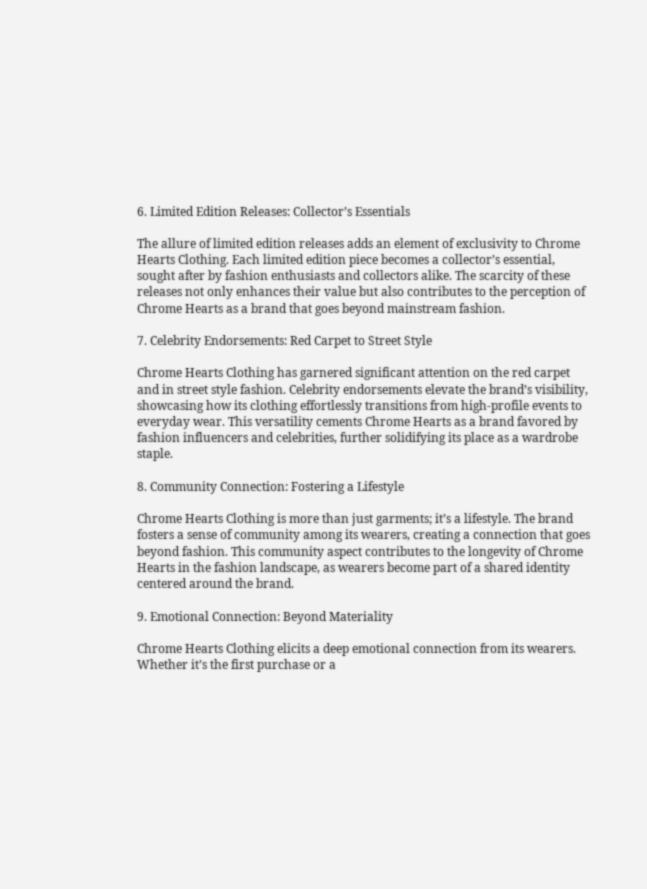6. Limited Edition Releases: Collector’s Essentials

The allure of limited edition releases adds an element of exclusivity to Chrome Hearts Clothing. Each limited edition piece becomes a collector’s essential, sought after by fashion enthusiasts and collectors alike. The scarcity of these releases not only enhances their value but also contributes to the perception of Chrome Hearts as a brand that goes beyond mainstream fashion.

7. Celebrity Endorsements: Red Carpet to Street Style

Chrome Hearts Clothing has garnered significant attention on the red carpet and in street style fashion. Celebrity endorsements elevate the brand’s visibility, showcasing how its clothing effortlessly transitions from high-profile events to everyday wear. This versatility cements Chrome Hearts as a brand favored by fashion influencers and celebrities, further solidifying its place as a wardrobe staple.

8. Community Connection: Fostering a Lifestyle

Chrome Hearts Clothing is more than just garments; it’s a lifestyle. The brand fosters a sense of community among its wearers, creating a connection that goes beyond fashion. This community aspect contributes to the longevity of Chrome Hearts in the fashion landscape, as wearers become part of a shared identity centered around the brand.

9. Emotional Connection: Beyond Materiality

Chrome Hearts Clothing elicits a deep emotional connection from its wearers. Whether it’s the first purchase or a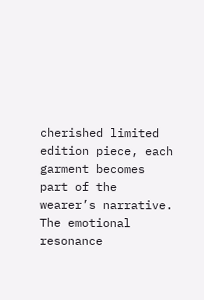cherished limited edition piece, each garment becomes part of the wearer’s narrative. The emotional resonance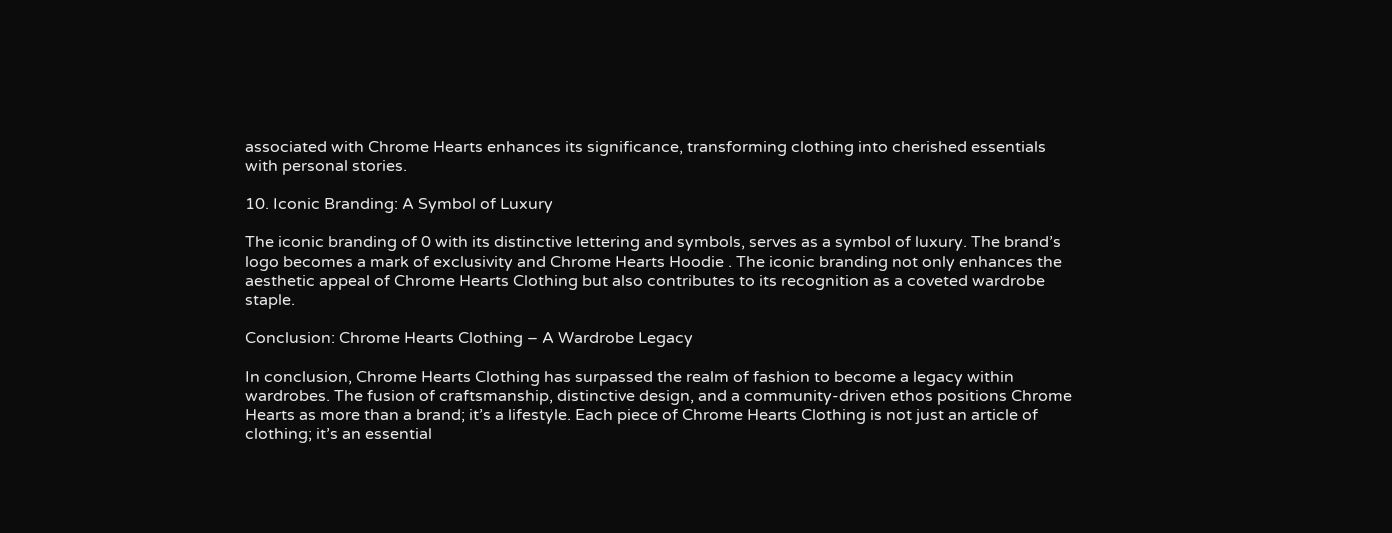associated with Chrome Hearts enhances its significance, transforming clothing into cherished essentials with personal stories.

10. Iconic Branding: A Symbol of Luxury

The iconic branding of 0 with its distinctive lettering and symbols, serves as a symbol of luxury. The brand’s logo becomes a mark of exclusivity and Chrome Hearts Hoodie . The iconic branding not only enhances the aesthetic appeal of Chrome Hearts Clothing but also contributes to its recognition as a coveted wardrobe staple.

Conclusion: Chrome Hearts Clothing – A Wardrobe Legacy

In conclusion, Chrome Hearts Clothing has surpassed the realm of fashion to become a legacy within wardrobes. The fusion of craftsmanship, distinctive design, and a community-driven ethos positions Chrome Hearts as more than a brand; it’s a lifestyle. Each piece of Chrome Hearts Clothing is not just an article of clothing; it’s an essential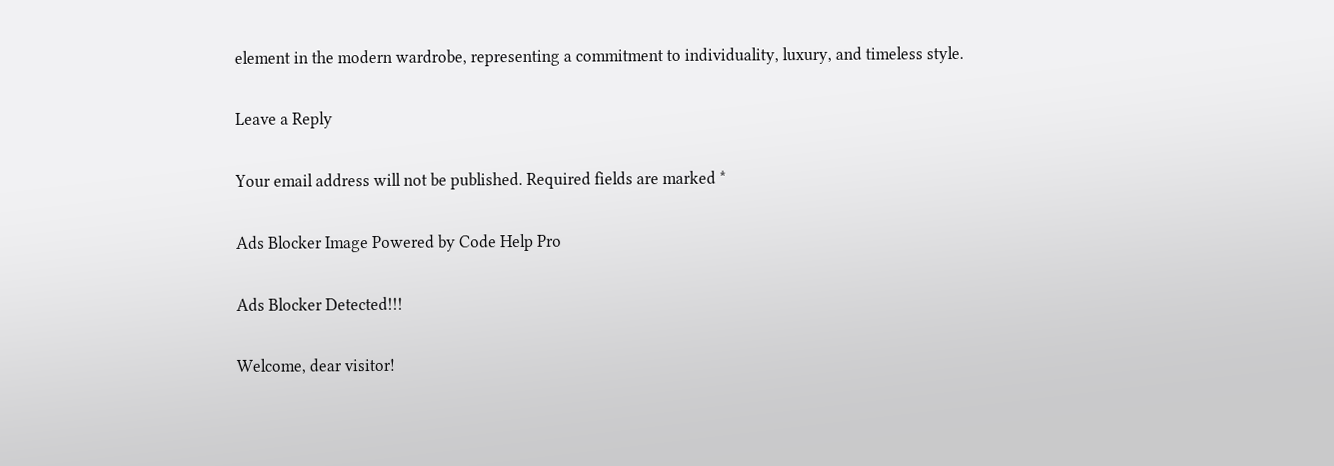element in the modern wardrobe, representing a commitment to individuality, luxury, and timeless style.

Leave a Reply

Your email address will not be published. Required fields are marked *

Ads Blocker Image Powered by Code Help Pro

Ads Blocker Detected!!!

Welcome, dear visitor!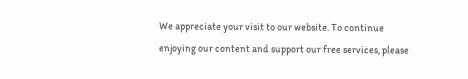We appreciate your visit to our website. To continue enjoying our content and support our free services, please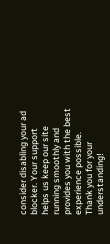consider disabling your ad blocker. Your support helps us keep our site running smoothly and provides you with the best experience possible. Thank you for your understanding!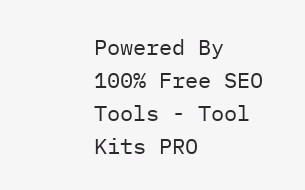Powered By
100% Free SEO Tools - Tool Kits PRO